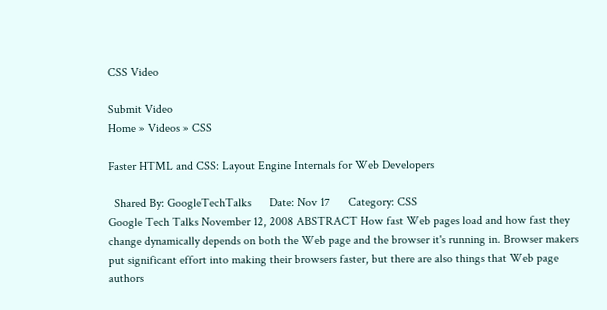CSS Video

Submit Video
Home » Videos » CSS

Faster HTML and CSS: Layout Engine Internals for Web Developers

  Shared By: GoogleTechTalks      Date: Nov 17      Category: CSS
Google Tech Talks November 12, 2008 ABSTRACT How fast Web pages load and how fast they change dynamically depends on both the Web page and the browser it's running in. Browser makers put significant effort into making their browsers faster, but there are also things that Web page authors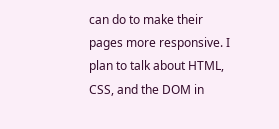can do to make their pages more responsive. I plan to talk about HTML, CSS, and the DOM in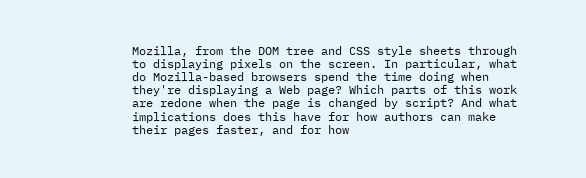Mozilla, from the DOM tree and CSS style sheets through to displaying pixels on the screen. In particular, what do Mozilla-based browsers spend the time doing when they're displaying a Web page? Which parts of this work are redone when the page is changed by script? And what implications does this have for how authors can make their pages faster, and for how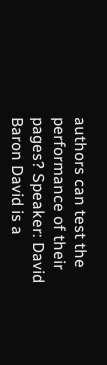authors can test the performance of their pages? Speaker: David Baron David is a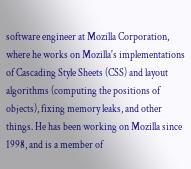software engineer at Mozilla Corporation, where he works on Mozilla's implementations of Cascading Style Sheets (CSS) and layout algorithms (computing the positions of objects), fixing memory leaks, and other things. He has been working on Mozilla since 1998, and is a member of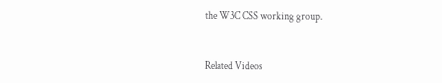the W3C CSS working group.


Related Videos